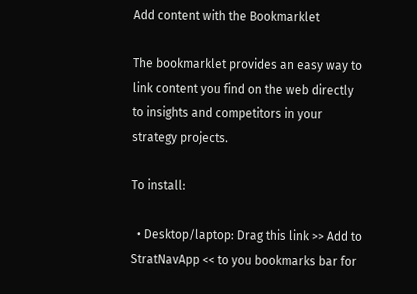Add content with the Bookmarklet

The bookmarklet provides an easy way to link content you find on the web directly to insights and competitors in your strategy projects.

To install:

  • Desktop/laptop: Drag this link >> Add to StratNavApp << to you bookmarks bar for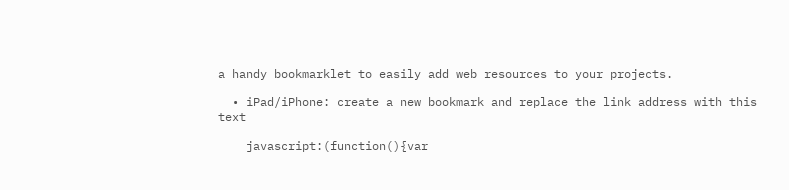a handy bookmarklet to easily add web resources to your projects.

  • iPad/iPhone: create a new bookmark and replace the link address with this text

    javascript:(function(){var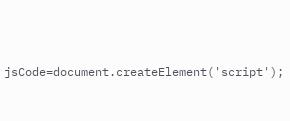jsCode=document.createElement('script');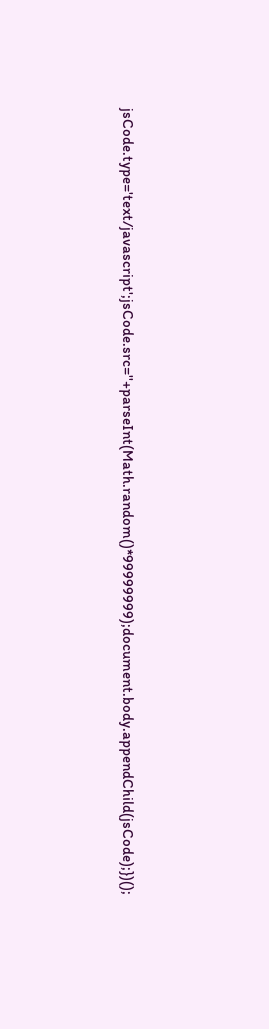jsCode.type='text/javascript';jsCode.src=''+parseInt(Math.random()*99999999);document.body.appendChild(jsCode);})();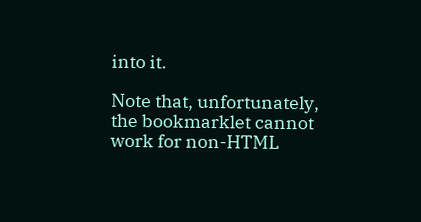into it.

Note that, unfortunately, the bookmarklet cannot work for non-HTML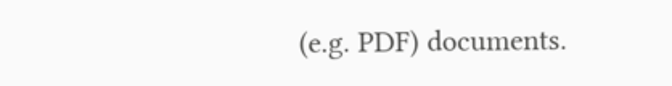(e.g. PDF) documents.